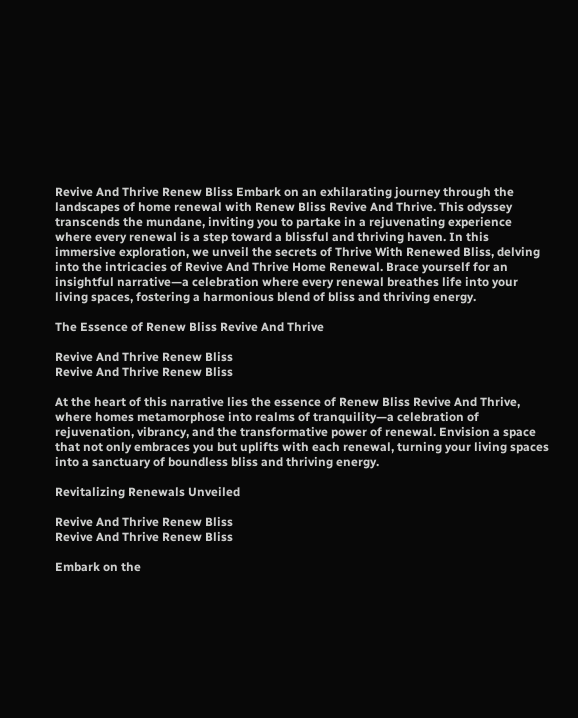Revive And Thrive Renew Bliss Embark on an exhilarating journey through the landscapes of home renewal with Renew Bliss Revive And Thrive. This odyssey transcends the mundane, inviting you to partake in a rejuvenating experience where every renewal is a step toward a blissful and thriving haven. In this immersive exploration, we unveil the secrets of Thrive With Renewed Bliss, delving into the intricacies of Revive And Thrive Home Renewal. Brace yourself for an insightful narrative—a celebration where every renewal breathes life into your living spaces, fostering a harmonious blend of bliss and thriving energy.

The Essence of Renew Bliss Revive And Thrive

Revive And Thrive Renew Bliss
Revive And Thrive Renew Bliss

At the heart of this narrative lies the essence of Renew Bliss Revive And Thrive, where homes metamorphose into realms of tranquility—a celebration of rejuvenation, vibrancy, and the transformative power of renewal. Envision a space that not only embraces you but uplifts with each renewal, turning your living spaces into a sanctuary of boundless bliss and thriving energy.

Revitalizing Renewals Unveiled

Revive And Thrive Renew Bliss
Revive And Thrive Renew Bliss

Embark on the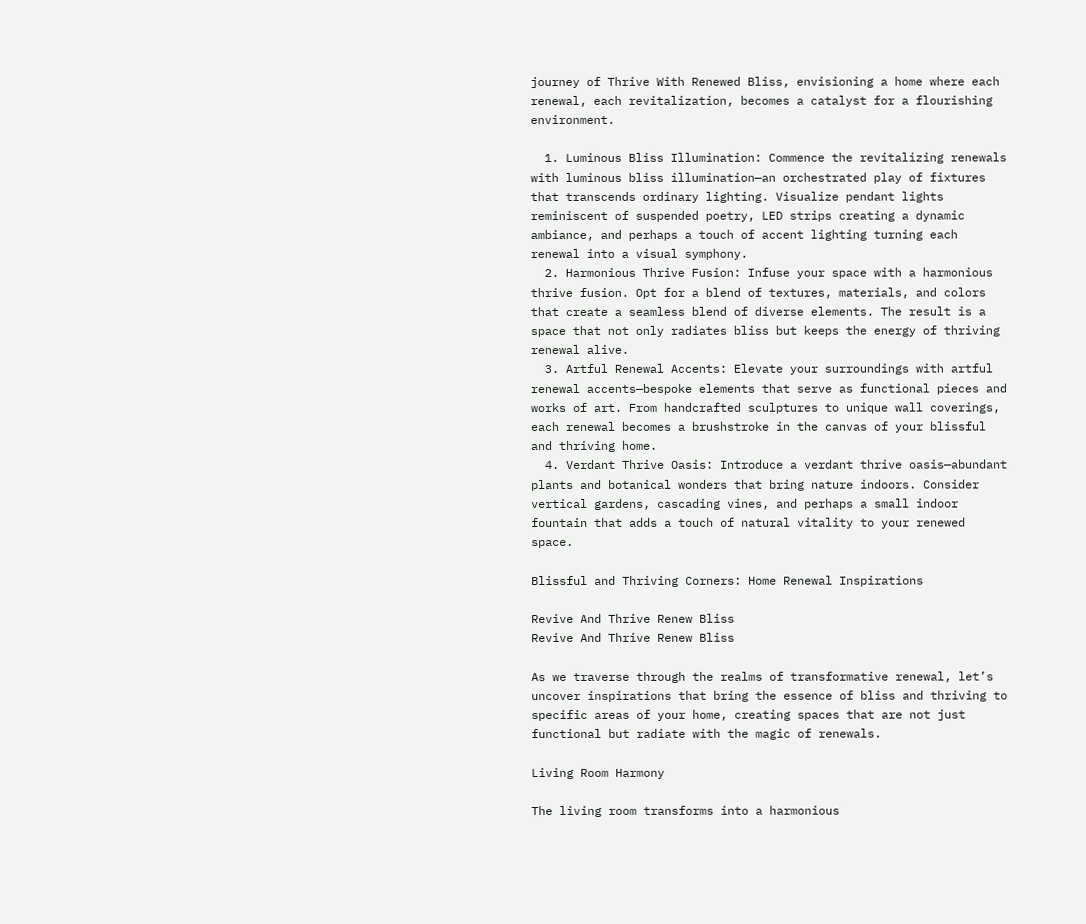journey of Thrive With Renewed Bliss, envisioning a home where each renewal, each revitalization, becomes a catalyst for a flourishing environment.

  1. Luminous Bliss Illumination: Commence the revitalizing renewals with luminous bliss illumination—an orchestrated play of fixtures that transcends ordinary lighting. Visualize pendant lights reminiscent of suspended poetry, LED strips creating a dynamic ambiance, and perhaps a touch of accent lighting turning each renewal into a visual symphony.
  2. Harmonious Thrive Fusion: Infuse your space with a harmonious thrive fusion. Opt for a blend of textures, materials, and colors that create a seamless blend of diverse elements. The result is a space that not only radiates bliss but keeps the energy of thriving renewal alive.
  3. Artful Renewal Accents: Elevate your surroundings with artful renewal accents—bespoke elements that serve as functional pieces and works of art. From handcrafted sculptures to unique wall coverings, each renewal becomes a brushstroke in the canvas of your blissful and thriving home.
  4. Verdant Thrive Oasis: Introduce a verdant thrive oasis—abundant plants and botanical wonders that bring nature indoors. Consider vertical gardens, cascading vines, and perhaps a small indoor fountain that adds a touch of natural vitality to your renewed space.

Blissful and Thriving Corners: Home Renewal Inspirations

Revive And Thrive Renew Bliss
Revive And Thrive Renew Bliss

As we traverse through the realms of transformative renewal, let’s uncover inspirations that bring the essence of bliss and thriving to specific areas of your home, creating spaces that are not just functional but radiate with the magic of renewals.

Living Room Harmony

The living room transforms into a harmonious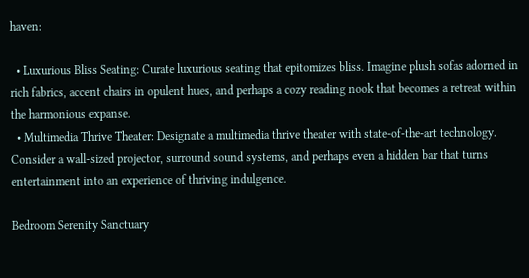haven:

  • Luxurious Bliss Seating: Curate luxurious seating that epitomizes bliss. Imagine plush sofas adorned in rich fabrics, accent chairs in opulent hues, and perhaps a cozy reading nook that becomes a retreat within the harmonious expanse.
  • Multimedia Thrive Theater: Designate a multimedia thrive theater with state-of-the-art technology. Consider a wall-sized projector, surround sound systems, and perhaps even a hidden bar that turns entertainment into an experience of thriving indulgence.

Bedroom Serenity Sanctuary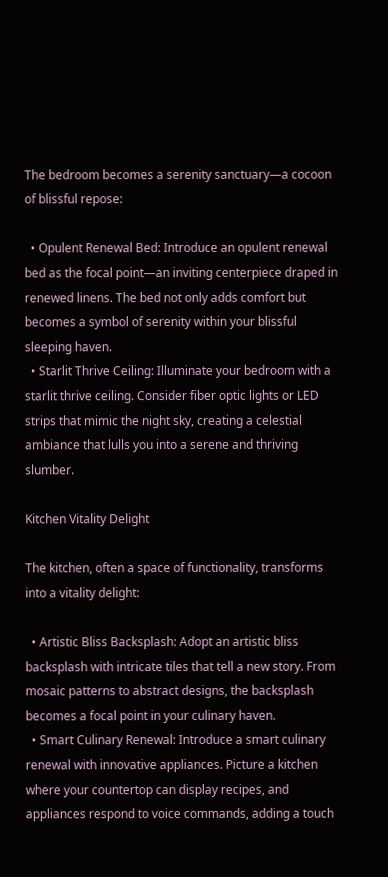The bedroom becomes a serenity sanctuary—a cocoon of blissful repose:

  • Opulent Renewal Bed: Introduce an opulent renewal bed as the focal point—an inviting centerpiece draped in renewed linens. The bed not only adds comfort but becomes a symbol of serenity within your blissful sleeping haven.
  • Starlit Thrive Ceiling: Illuminate your bedroom with a starlit thrive ceiling. Consider fiber optic lights or LED strips that mimic the night sky, creating a celestial ambiance that lulls you into a serene and thriving slumber.

Kitchen Vitality Delight

The kitchen, often a space of functionality, transforms into a vitality delight:

  • Artistic Bliss Backsplash: Adopt an artistic bliss backsplash with intricate tiles that tell a new story. From mosaic patterns to abstract designs, the backsplash becomes a focal point in your culinary haven.
  • Smart Culinary Renewal: Introduce a smart culinary renewal with innovative appliances. Picture a kitchen where your countertop can display recipes, and appliances respond to voice commands, adding a touch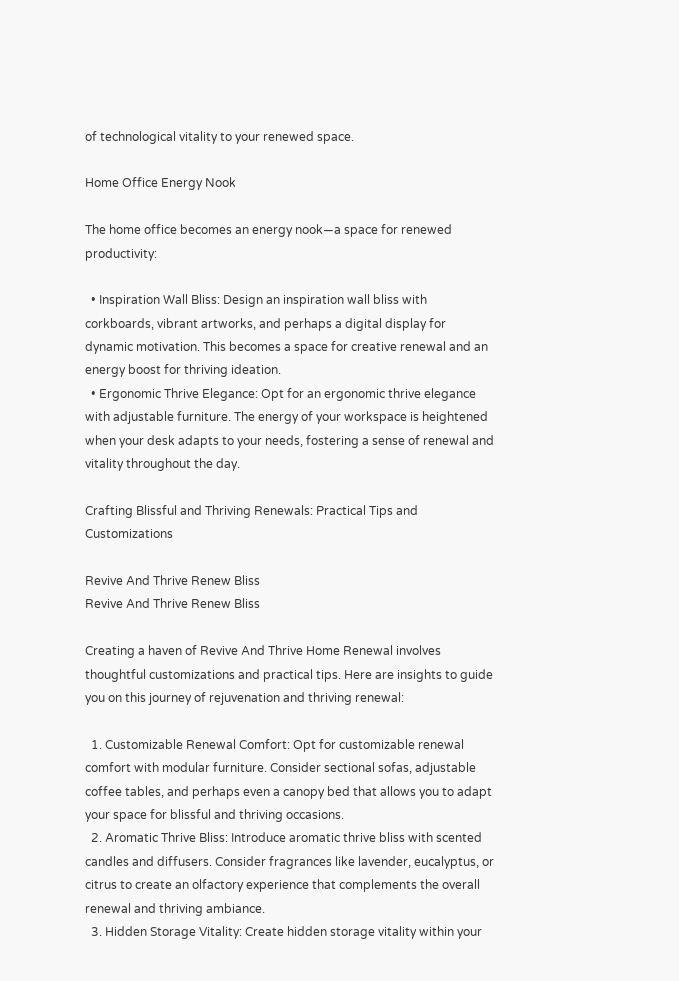of technological vitality to your renewed space.

Home Office Energy Nook

The home office becomes an energy nook—a space for renewed productivity:

  • Inspiration Wall Bliss: Design an inspiration wall bliss with corkboards, vibrant artworks, and perhaps a digital display for dynamic motivation. This becomes a space for creative renewal and an energy boost for thriving ideation.
  • Ergonomic Thrive Elegance: Opt for an ergonomic thrive elegance with adjustable furniture. The energy of your workspace is heightened when your desk adapts to your needs, fostering a sense of renewal and vitality throughout the day.

Crafting Blissful and Thriving Renewals: Practical Tips and Customizations

Revive And Thrive Renew Bliss
Revive And Thrive Renew Bliss

Creating a haven of Revive And Thrive Home Renewal involves thoughtful customizations and practical tips. Here are insights to guide you on this journey of rejuvenation and thriving renewal:

  1. Customizable Renewal Comfort: Opt for customizable renewal comfort with modular furniture. Consider sectional sofas, adjustable coffee tables, and perhaps even a canopy bed that allows you to adapt your space for blissful and thriving occasions.
  2. Aromatic Thrive Bliss: Introduce aromatic thrive bliss with scented candles and diffusers. Consider fragrances like lavender, eucalyptus, or citrus to create an olfactory experience that complements the overall renewal and thriving ambiance.
  3. Hidden Storage Vitality: Create hidden storage vitality within your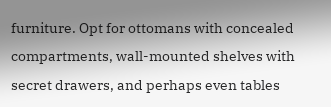furniture. Opt for ottomans with concealed compartments, wall-mounted shelves with secret drawers, and perhaps even tables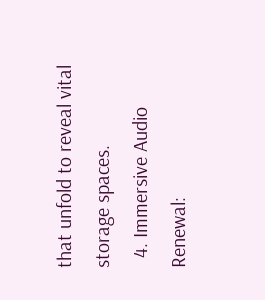that unfold to reveal vital storage spaces.
  4. Immersive Audio Renewal: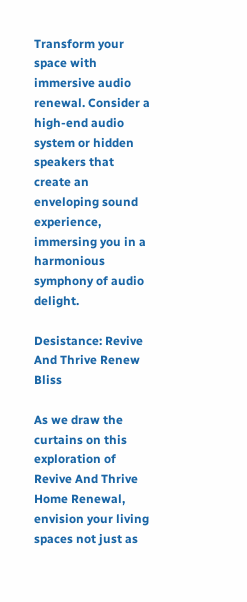Transform your space with immersive audio renewal. Consider a high-end audio system or hidden speakers that create an enveloping sound experience, immersing you in a harmonious symphony of audio delight.

Desistance: Revive And Thrive Renew Bliss

As we draw the curtains on this exploration of Revive And Thrive Home Renewal, envision your living spaces not just as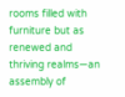rooms filled with furniture but as renewed and thriving realms—an assembly of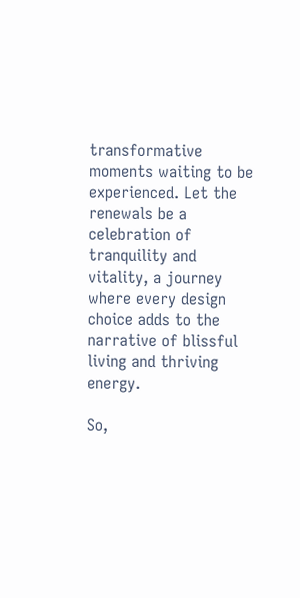transformative moments waiting to be experienced. Let the renewals be a celebration of tranquility and vitality, a journey where every design choice adds to the narrative of blissful living and thriving energy.

So,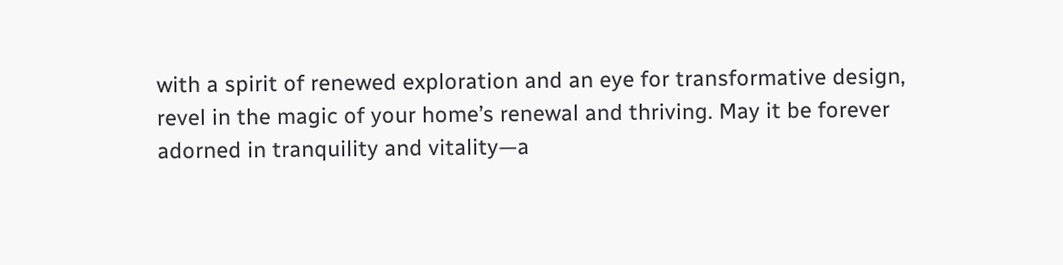with a spirit of renewed exploration and an eye for transformative design, revel in the magic of your home’s renewal and thriving. May it be forever adorned in tranquility and vitality—a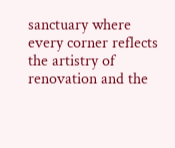sanctuary where every corner reflects the artistry of renovation and the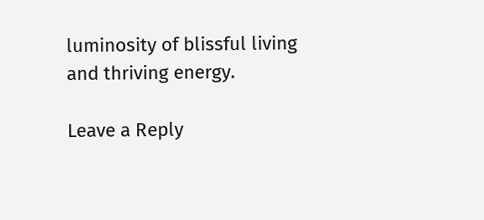luminosity of blissful living and thriving energy.

Leave a Reply